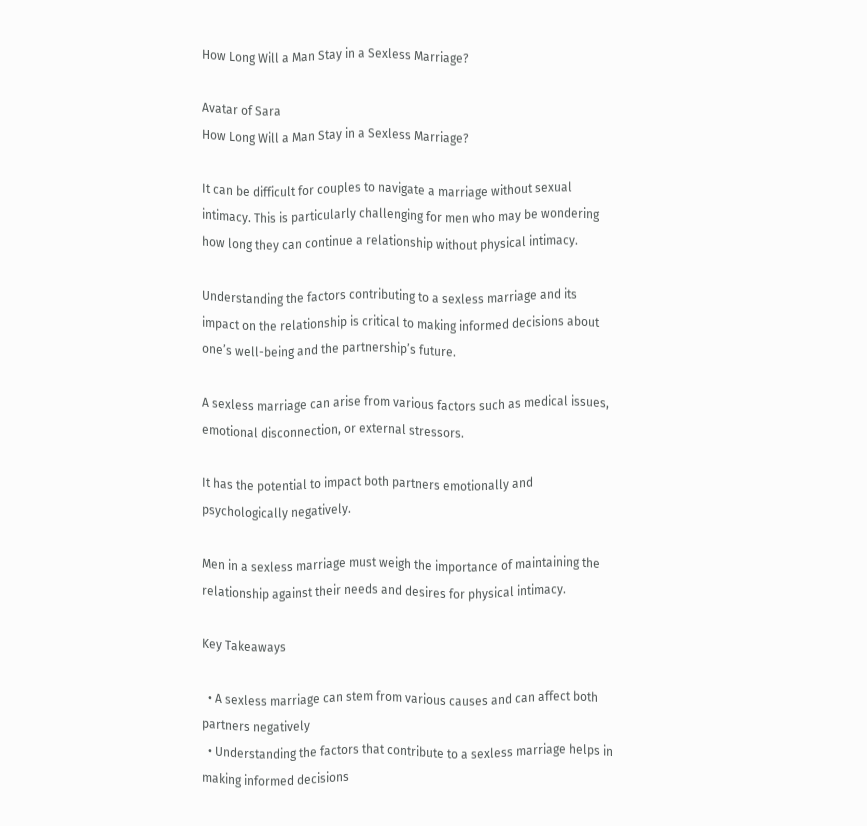How Long Will a Man Stay in a Sexless Marriage?

Avatar of Sara
How Long Will a Man Stay in a Sexless Marriage?

It can be difficult for couples to navigate a marriage without sexual intimacy. This is particularly challenging for men who may be wondering how long they can continue a relationship without physical intimacy.

Understanding the factors contributing to a sexless marriage and its impact on the relationship is critical to making informed decisions about one’s well-being and the partnership’s future.

A sexless marriage can arise from various factors such as medical issues, emotional disconnection, or external stressors.

It has the potential to impact both partners emotionally and psychologically negatively.

Men in a sexless marriage must weigh the importance of maintaining the relationship against their needs and desires for physical intimacy.

Key Takeaways

  • A sexless marriage can stem from various causes and can affect both partners negatively
  • Understanding the factors that contribute to a sexless marriage helps in making informed decisions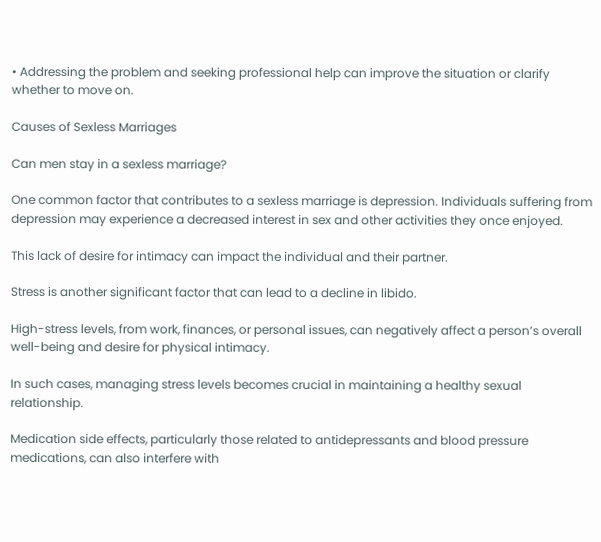• Addressing the problem and seeking professional help can improve the situation or clarify whether to move on.

Causes of Sexless Marriages

Can men stay in a sexless marriage?

One common factor that contributes to a sexless marriage is depression. Individuals suffering from depression may experience a decreased interest in sex and other activities they once enjoyed.

This lack of desire for intimacy can impact the individual and their partner.

Stress is another significant factor that can lead to a decline in libido.

High-stress levels, from work, finances, or personal issues, can negatively affect a person’s overall well-being and desire for physical intimacy.

In such cases, managing stress levels becomes crucial in maintaining a healthy sexual relationship.

Medication side effects, particularly those related to antidepressants and blood pressure medications, can also interfere with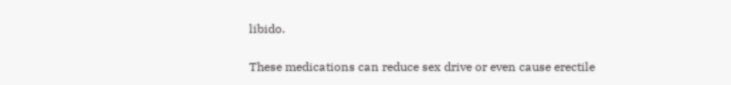libido.

These medications can reduce sex drive or even cause erectile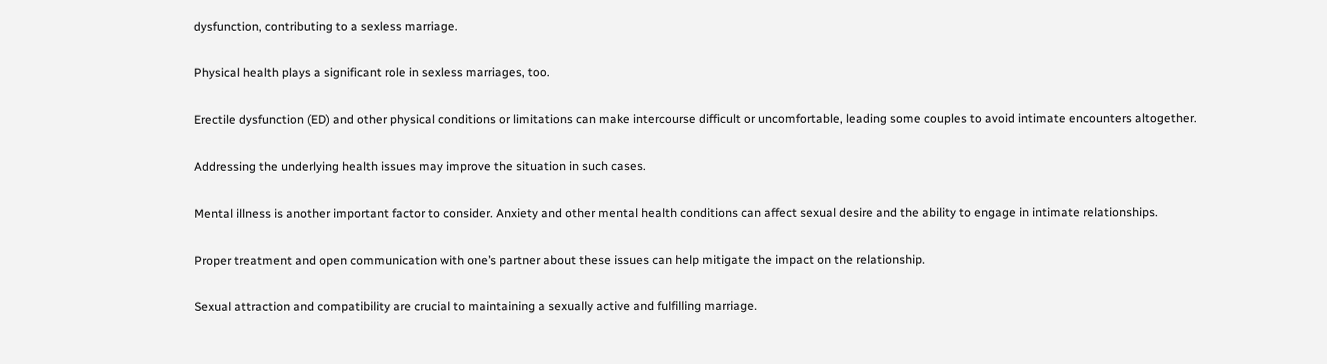dysfunction, contributing to a sexless marriage.

Physical health plays a significant role in sexless marriages, too.

Erectile dysfunction (ED) and other physical conditions or limitations can make intercourse difficult or uncomfortable, leading some couples to avoid intimate encounters altogether.

Addressing the underlying health issues may improve the situation in such cases.

Mental illness is another important factor to consider. Anxiety and other mental health conditions can affect sexual desire and the ability to engage in intimate relationships.

Proper treatment and open communication with one’s partner about these issues can help mitigate the impact on the relationship.

Sexual attraction and compatibility are crucial to maintaining a sexually active and fulfilling marriage.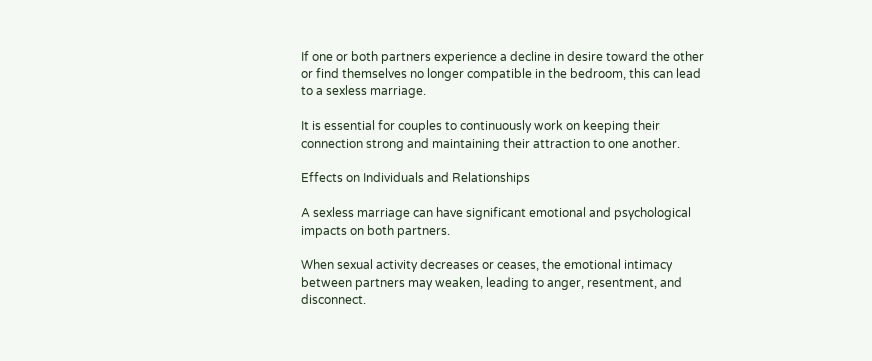If one or both partners experience a decline in desire toward the other or find themselves no longer compatible in the bedroom, this can lead to a sexless marriage.

It is essential for couples to continuously work on keeping their connection strong and maintaining their attraction to one another.

Effects on Individuals and Relationships

A sexless marriage can have significant emotional and psychological impacts on both partners.

When sexual activity decreases or ceases, the emotional intimacy between partners may weaken, leading to anger, resentment, and disconnect.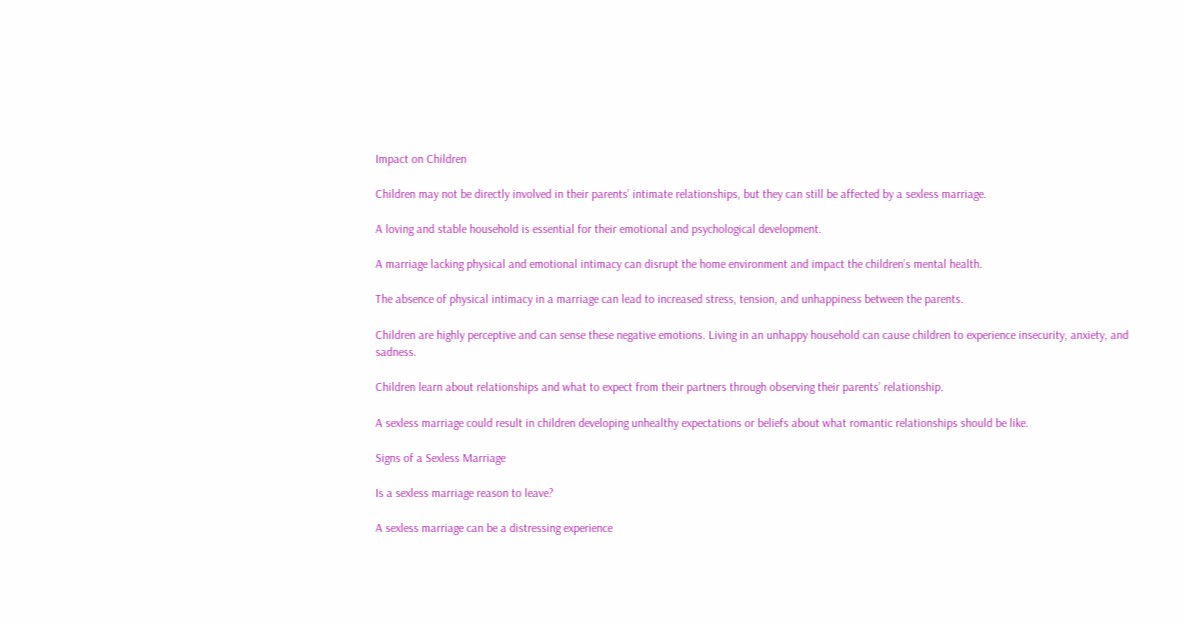Impact on Children

Children may not be directly involved in their parents’ intimate relationships, but they can still be affected by a sexless marriage.

A loving and stable household is essential for their emotional and psychological development.

A marriage lacking physical and emotional intimacy can disrupt the home environment and impact the children’s mental health.

The absence of physical intimacy in a marriage can lead to increased stress, tension, and unhappiness between the parents.

Children are highly perceptive and can sense these negative emotions. Living in an unhappy household can cause children to experience insecurity, anxiety, and sadness.

Children learn about relationships and what to expect from their partners through observing their parents’ relationship.

A sexless marriage could result in children developing unhealthy expectations or beliefs about what romantic relationships should be like.

Signs of a Sexless Marriage

Is a sexless marriage reason to leave?

A sexless marriage can be a distressing experience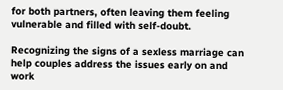for both partners, often leaving them feeling vulnerable and filled with self-doubt.

Recognizing the signs of a sexless marriage can help couples address the issues early on and work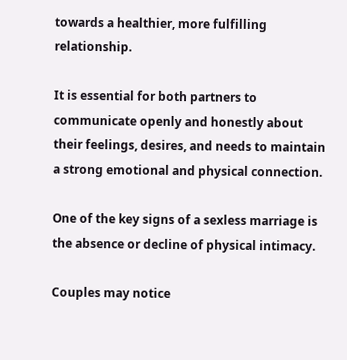towards a healthier, more fulfilling relationship.

It is essential for both partners to communicate openly and honestly about their feelings, desires, and needs to maintain a strong emotional and physical connection.

One of the key signs of a sexless marriage is the absence or decline of physical intimacy.

Couples may notice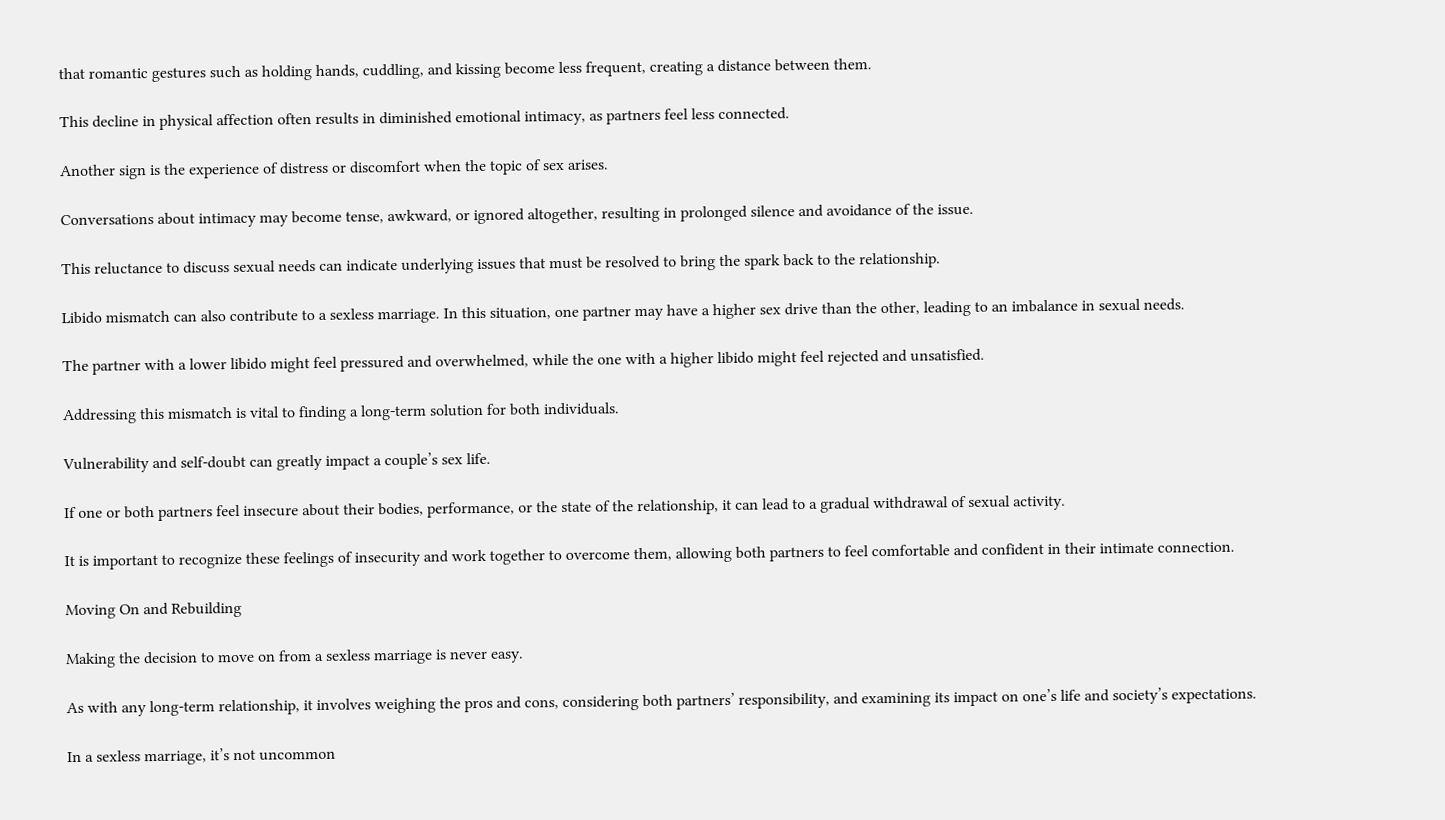that romantic gestures such as holding hands, cuddling, and kissing become less frequent, creating a distance between them.

This decline in physical affection often results in diminished emotional intimacy, as partners feel less connected.

Another sign is the experience of distress or discomfort when the topic of sex arises.

Conversations about intimacy may become tense, awkward, or ignored altogether, resulting in prolonged silence and avoidance of the issue.

This reluctance to discuss sexual needs can indicate underlying issues that must be resolved to bring the spark back to the relationship.

Libido mismatch can also contribute to a sexless marriage. In this situation, one partner may have a higher sex drive than the other, leading to an imbalance in sexual needs.

The partner with a lower libido might feel pressured and overwhelmed, while the one with a higher libido might feel rejected and unsatisfied.

Addressing this mismatch is vital to finding a long-term solution for both individuals.

Vulnerability and self-doubt can greatly impact a couple’s sex life.

If one or both partners feel insecure about their bodies, performance, or the state of the relationship, it can lead to a gradual withdrawal of sexual activity.

It is important to recognize these feelings of insecurity and work together to overcome them, allowing both partners to feel comfortable and confident in their intimate connection.

Moving On and Rebuilding

Making the decision to move on from a sexless marriage is never easy.

As with any long-term relationship, it involves weighing the pros and cons, considering both partners’ responsibility, and examining its impact on one’s life and society’s expectations.

In a sexless marriage, it’s not uncommon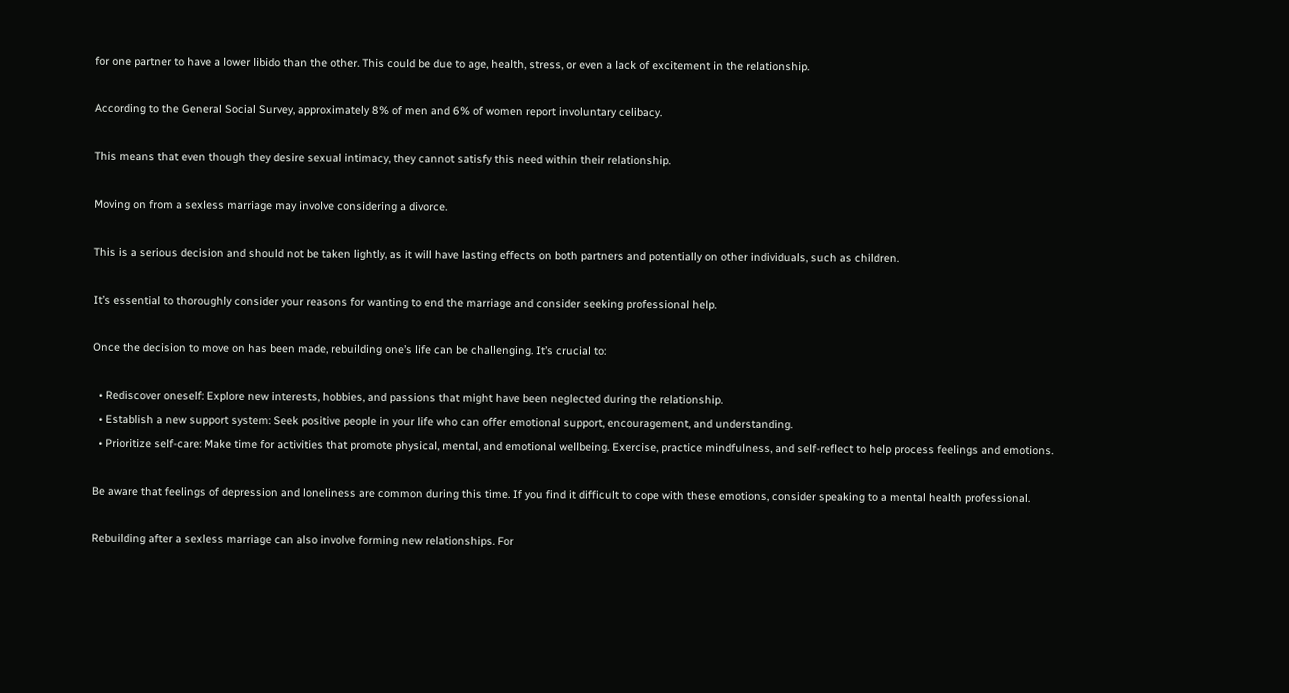for one partner to have a lower libido than the other. This could be due to age, health, stress, or even a lack of excitement in the relationship.

According to the General Social Survey, approximately 8% of men and 6% of women report involuntary celibacy.

This means that even though they desire sexual intimacy, they cannot satisfy this need within their relationship.

Moving on from a sexless marriage may involve considering a divorce.

This is a serious decision and should not be taken lightly, as it will have lasting effects on both partners and potentially on other individuals, such as children.

It’s essential to thoroughly consider your reasons for wanting to end the marriage and consider seeking professional help.

Once the decision to move on has been made, rebuilding one’s life can be challenging. It’s crucial to:

  • Rediscover oneself: Explore new interests, hobbies, and passions that might have been neglected during the relationship.
  • Establish a new support system: Seek positive people in your life who can offer emotional support, encouragement, and understanding.
  • Prioritize self-care: Make time for activities that promote physical, mental, and emotional wellbeing. Exercise, practice mindfulness, and self-reflect to help process feelings and emotions.

Be aware that feelings of depression and loneliness are common during this time. If you find it difficult to cope with these emotions, consider speaking to a mental health professional.

Rebuilding after a sexless marriage can also involve forming new relationships. For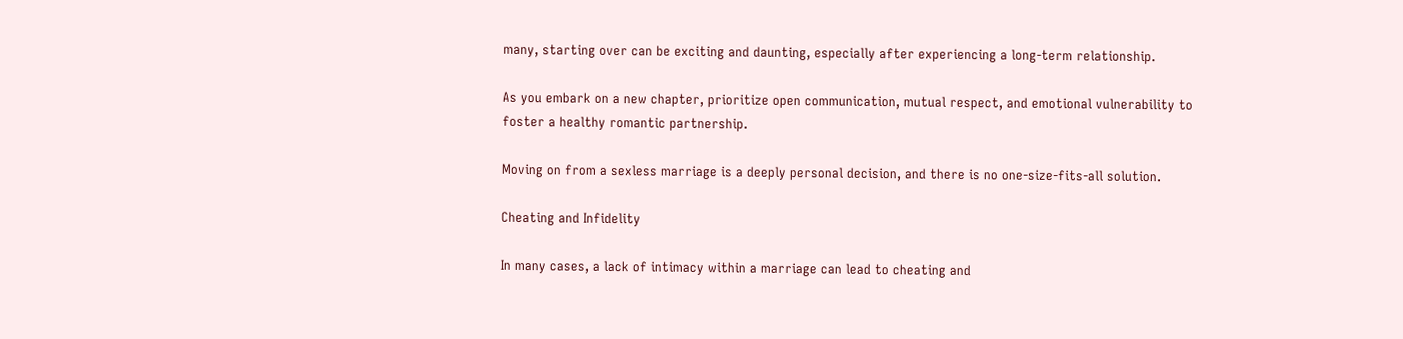many, starting over can be exciting and daunting, especially after experiencing a long-term relationship.

As you embark on a new chapter, prioritize open communication, mutual respect, and emotional vulnerability to foster a healthy romantic partnership.

Moving on from a sexless marriage is a deeply personal decision, and there is no one-size-fits-all solution.

Cheating and Infidelity

In many cases, a lack of intimacy within a marriage can lead to cheating and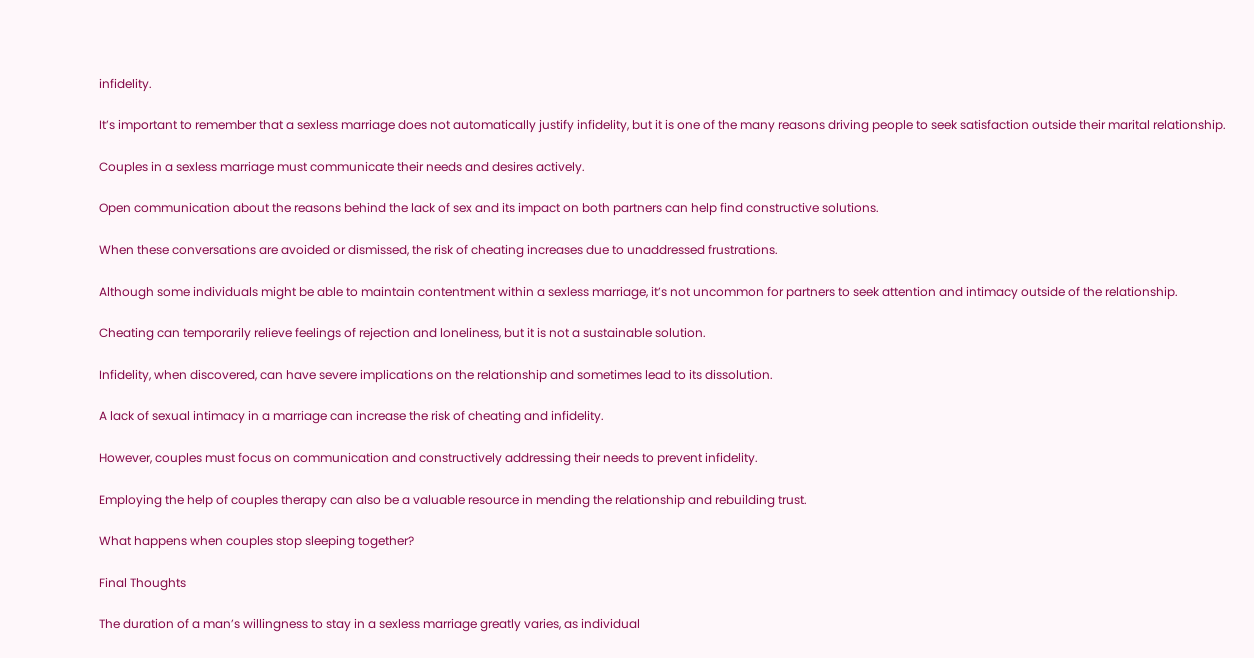infidelity.

It’s important to remember that a sexless marriage does not automatically justify infidelity, but it is one of the many reasons driving people to seek satisfaction outside their marital relationship.

Couples in a sexless marriage must communicate their needs and desires actively.

Open communication about the reasons behind the lack of sex and its impact on both partners can help find constructive solutions.

When these conversations are avoided or dismissed, the risk of cheating increases due to unaddressed frustrations.

Although some individuals might be able to maintain contentment within a sexless marriage, it’s not uncommon for partners to seek attention and intimacy outside of the relationship.

Cheating can temporarily relieve feelings of rejection and loneliness, but it is not a sustainable solution.

Infidelity, when discovered, can have severe implications on the relationship and sometimes lead to its dissolution.

A lack of sexual intimacy in a marriage can increase the risk of cheating and infidelity.

However, couples must focus on communication and constructively addressing their needs to prevent infidelity.

Employing the help of couples therapy can also be a valuable resource in mending the relationship and rebuilding trust.

What happens when couples stop sleeping together?

Final Thoughts

The duration of a man’s willingness to stay in a sexless marriage greatly varies, as individual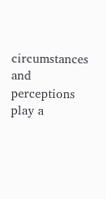circumstances and perceptions play a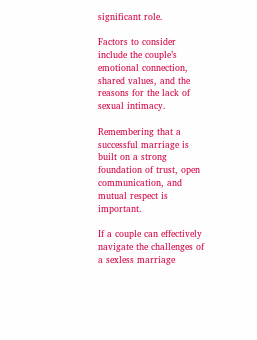significant role.

Factors to consider include the couple’s emotional connection, shared values, and the reasons for the lack of sexual intimacy.

Remembering that a successful marriage is built on a strong foundation of trust, open communication, and mutual respect is important.

If a couple can effectively navigate the challenges of a sexless marriage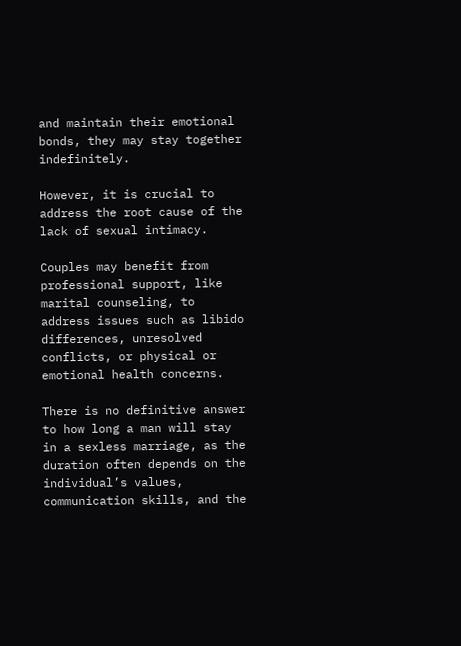and maintain their emotional bonds, they may stay together indefinitely.

However, it is crucial to address the root cause of the lack of sexual intimacy.

Couples may benefit from professional support, like marital counseling, to address issues such as libido differences, unresolved conflicts, or physical or emotional health concerns.

There is no definitive answer to how long a man will stay in a sexless marriage, as the duration often depends on the individual’s values, communication skills, and the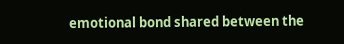emotional bond shared between the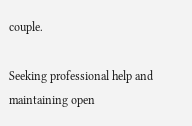couple.

Seeking professional help and maintaining open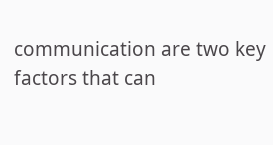communication are two key factors that can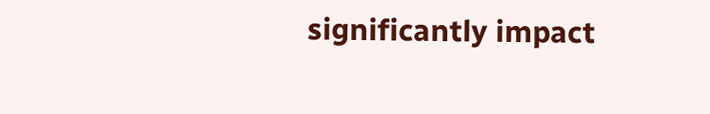significantly impact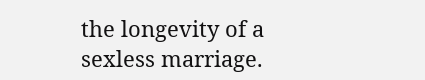the longevity of a sexless marriage.